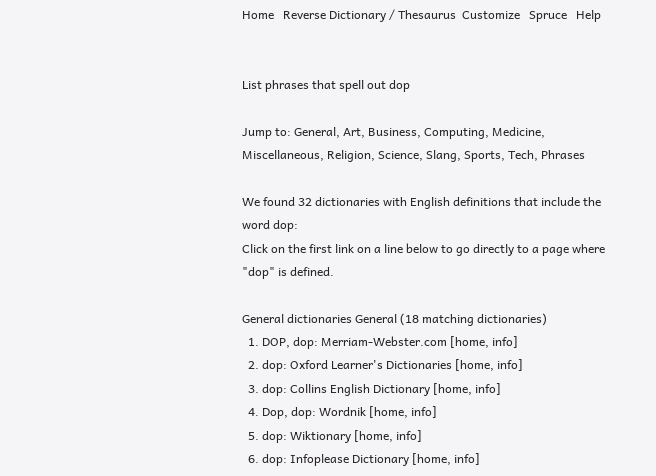Home   Reverse Dictionary / Thesaurus  Customize   Spruce   Help


List phrases that spell out dop

Jump to: General, Art, Business, Computing, Medicine, Miscellaneous, Religion, Science, Slang, Sports, Tech, Phrases

We found 32 dictionaries with English definitions that include the word dop:
Click on the first link on a line below to go directly to a page where "dop" is defined.

General dictionaries General (18 matching dictionaries)
  1. DOP, dop: Merriam-Webster.com [home, info]
  2. dop: Oxford Learner's Dictionaries [home, info]
  3. dop: Collins English Dictionary [home, info]
  4. Dop, dop: Wordnik [home, info]
  5. dop: Wiktionary [home, info]
  6. dop: Infoplease Dictionary [home, info]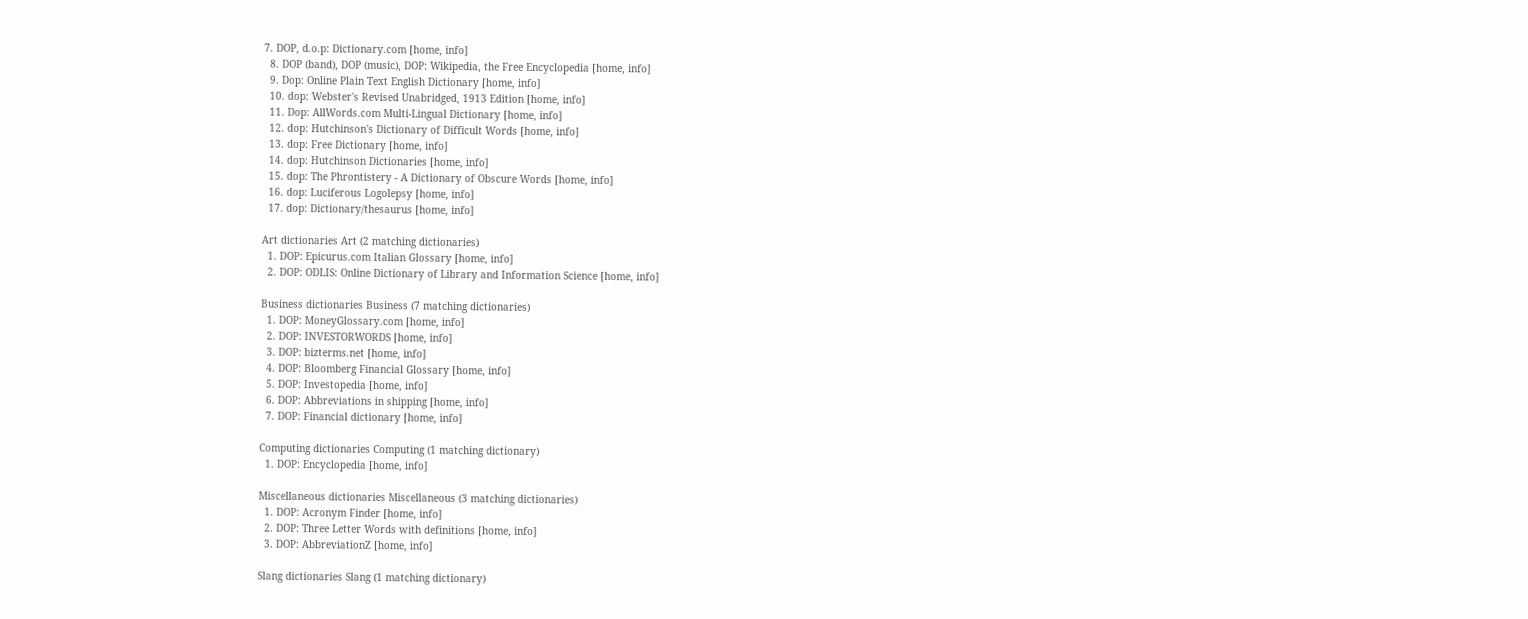7. DOP, d.o.p: Dictionary.com [home, info]
  8. DOP (band), DOP (music), DOP: Wikipedia, the Free Encyclopedia [home, info]
  9. Dop: Online Plain Text English Dictionary [home, info]
  10. dop: Webster's Revised Unabridged, 1913 Edition [home, info]
  11. Dop: AllWords.com Multi-Lingual Dictionary [home, info]
  12. dop: Hutchinson's Dictionary of Difficult Words [home, info]
  13. dop: Free Dictionary [home, info]
  14. dop: Hutchinson Dictionaries [home, info]
  15. dop: The Phrontistery - A Dictionary of Obscure Words [home, info]
  16. dop: Luciferous Logolepsy [home, info]
  17. dop: Dictionary/thesaurus [home, info]

Art dictionaries Art (2 matching dictionaries)
  1. DOP: Epicurus.com Italian Glossary [home, info]
  2. DOP: ODLIS: Online Dictionary of Library and Information Science [home, info]

Business dictionaries Business (7 matching dictionaries)
  1. DOP: MoneyGlossary.com [home, info]
  2. DOP: INVESTORWORDS [home, info]
  3. DOP: bizterms.net [home, info]
  4. DOP: Bloomberg Financial Glossary [home, info]
  5. DOP: Investopedia [home, info]
  6. DOP: Abbreviations in shipping [home, info]
  7. DOP: Financial dictionary [home, info]

Computing dictionaries Computing (1 matching dictionary)
  1. DOP: Encyclopedia [home, info]

Miscellaneous dictionaries Miscellaneous (3 matching dictionaries)
  1. DOP: Acronym Finder [home, info]
  2. DOP: Three Letter Words with definitions [home, info]
  3. DOP: AbbreviationZ [home, info]

Slang dictionaries Slang (1 matching dictionary)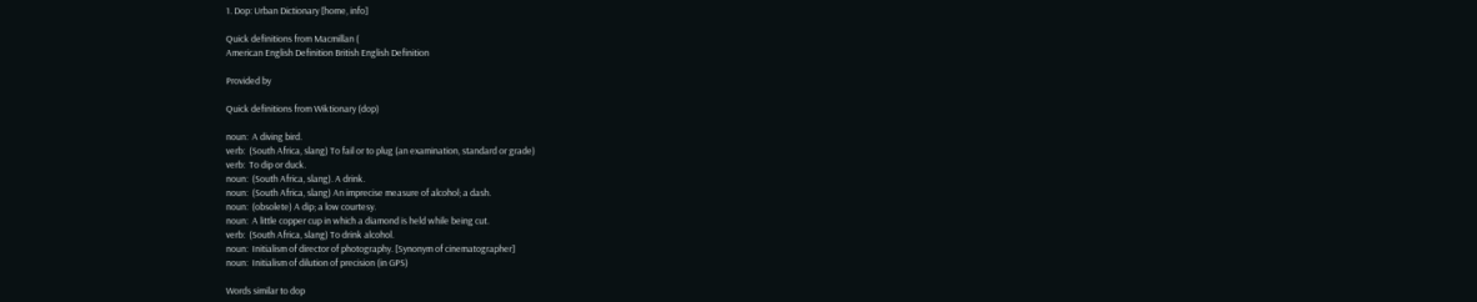1. Dop: Urban Dictionary [home, info]

Quick definitions from Macmillan (
American English Definition British English Definition

Provided by

Quick definitions from Wiktionary (dop)

noun:  A diving bird.
verb:  (South Africa, slang) To fail or to plug (an examination, standard or grade)
verb:  To dip or duck.
noun:  (South Africa, slang). A drink.
noun:  (South Africa, slang) An imprecise measure of alcohol; a dash.
noun:  (obsolete) A dip; a low courtesy.
noun:  A little copper cup in which a diamond is held while being cut.
verb:  (South Africa, slang) To drink alcohol.
noun:  Initialism of director of photography. [Synonym of cinematographer]
noun:  Initialism of dilution of precision (in GPS)

Words similar to dop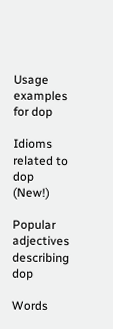Usage examples for dop

Idioms related to dop (New!)

Popular adjectives describing dop

Words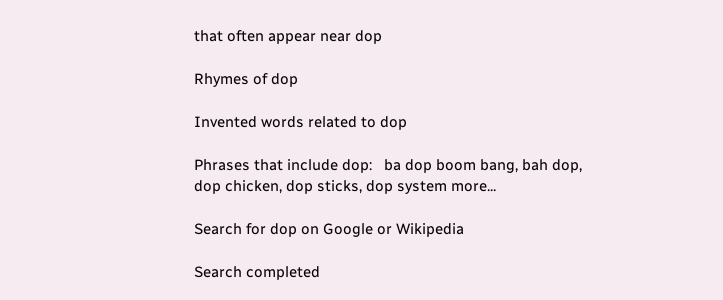that often appear near dop

Rhymes of dop

Invented words related to dop

Phrases that include dop:   ba dop boom bang, bah dop, dop chicken, dop sticks, dop system more...

Search for dop on Google or Wikipedia

Search completed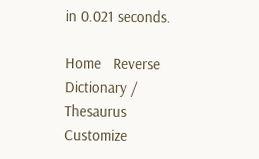in 0.021 seconds.

Home   Reverse Dictionary / Thesaurus  Customize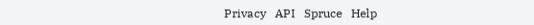Privacy   API   Spruce   Help